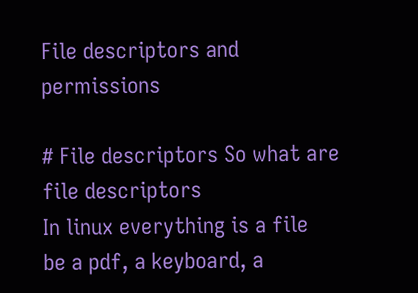File descriptors and permissions

# File descriptors So what are file descriptors
In linux everything is a file
be a pdf, a keyboard, a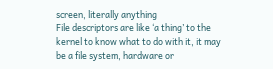screen, literally anything
File descriptors are like ‘a thing’ to the kernel to know what to do with it, it may be a file system, hardware or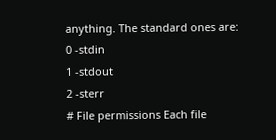anything. The standard ones are:
0 -stdin
1 -stdout
2 -sterr
# File permissions Each file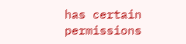has certain permissions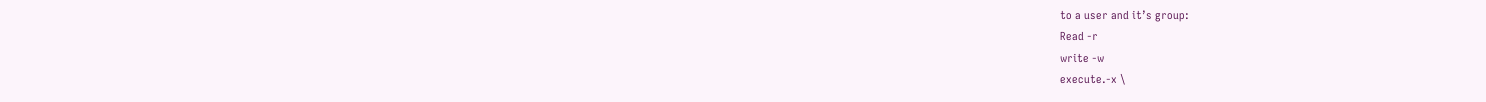to a user and it’s group:
Read -r
write -w
execute.-x \